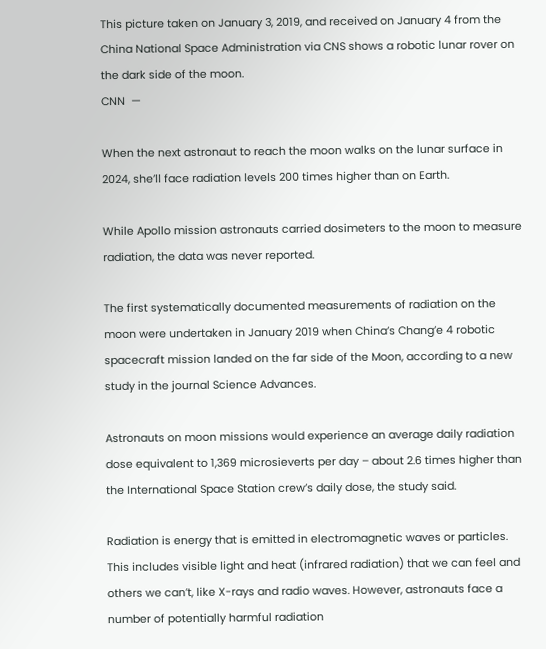This picture taken on January 3, 2019, and received on January 4 from the China National Space Administration via CNS shows a robotic lunar rover on the dark side of the moon.
CNN  —

When the next astronaut to reach the moon walks on the lunar surface in 2024, she’ll face radiation levels 200 times higher than on Earth.

While Apollo mission astronauts carried dosimeters to the moon to measure radiation, the data was never reported.

The first systematically documented measurements of radiation on the moon were undertaken in January 2019 when China’s Chang’e 4 robotic spacecraft mission landed on the far side of the Moon, according to a new study in the journal Science Advances.

Astronauts on moon missions would experience an average daily radiation dose equivalent to 1,369 microsieverts per day – about 2.6 times higher than the International Space Station crew’s daily dose, the study said.

Radiation is energy that is emitted in electromagnetic waves or particles. This includes visible light and heat (infrared radiation) that we can feel and others we can’t, like X-rays and radio waves. However, astronauts face a number of potentially harmful radiation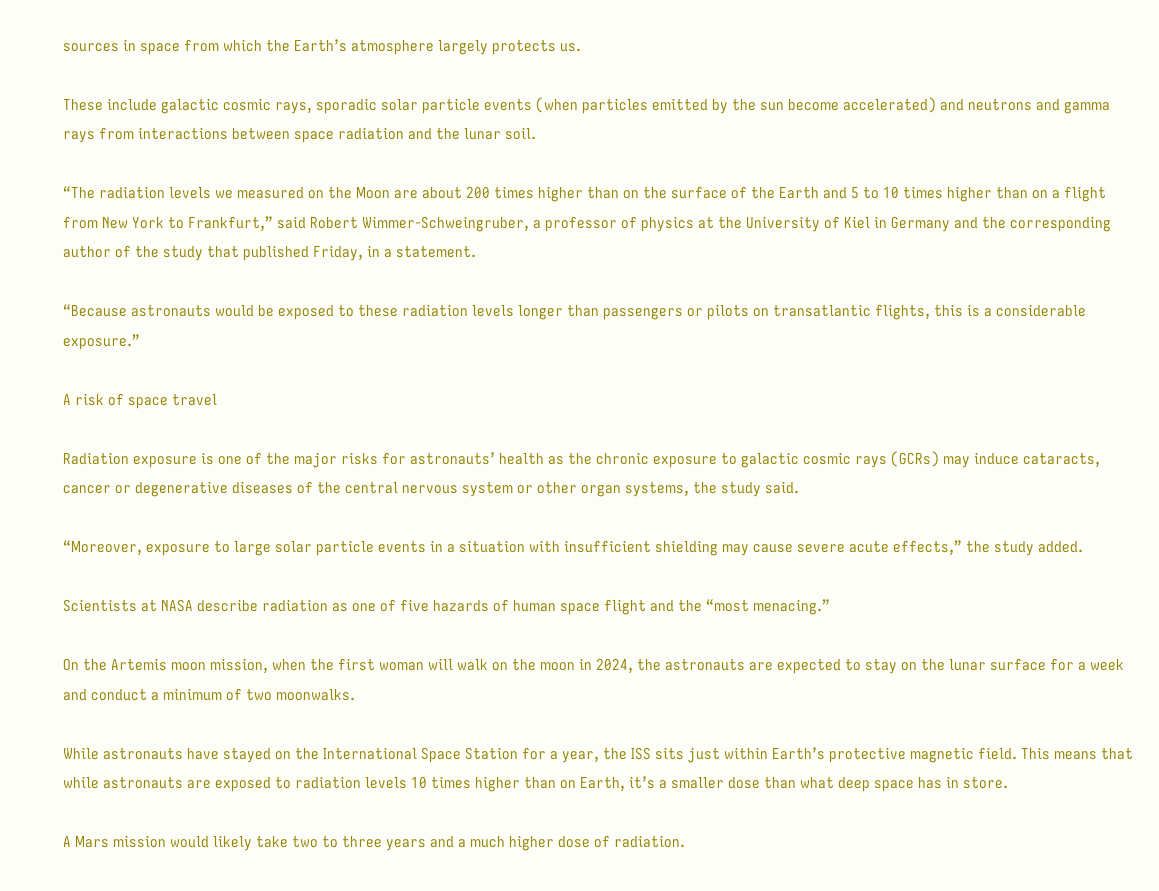sources in space from which the Earth’s atmosphere largely protects us.

These include galactic cosmic rays, sporadic solar particle events (when particles emitted by the sun become accelerated) and neutrons and gamma rays from interactions between space radiation and the lunar soil.

“The radiation levels we measured on the Moon are about 200 times higher than on the surface of the Earth and 5 to 10 times higher than on a flight from New York to Frankfurt,” said Robert Wimmer-Schweingruber, a professor of physics at the University of Kiel in Germany and the corresponding author of the study that published Friday, in a statement.

“Because astronauts would be exposed to these radiation levels longer than passengers or pilots on transatlantic flights, this is a considerable exposure.”

A risk of space travel

Radiation exposure is one of the major risks for astronauts’ health as the chronic exposure to galactic cosmic rays (GCRs) may induce cataracts, cancer or degenerative diseases of the central nervous system or other organ systems, the study said.

“Moreover, exposure to large solar particle events in a situation with insufficient shielding may cause severe acute effects,” the study added.

Scientists at NASA describe radiation as one of five hazards of human space flight and the “most menacing.”

On the Artemis moon mission, when the first woman will walk on the moon in 2024, the astronauts are expected to stay on the lunar surface for a week and conduct a minimum of two moonwalks.

While astronauts have stayed on the International Space Station for a year, the ISS sits just within Earth’s protective magnetic field. This means that while astronauts are exposed to radiation levels 10 times higher than on Earth, it’s a smaller dose than what deep space has in store.

A Mars mission would likely take two to three years and a much higher dose of radiation.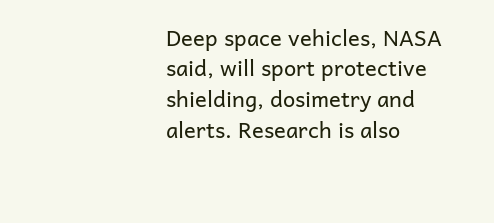Deep space vehicles, NASA said, will sport protective shielding, dosimetry and alerts. Research is also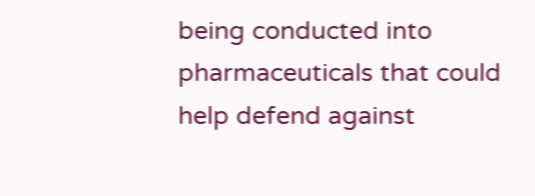being conducted into pharmaceuticals that could help defend against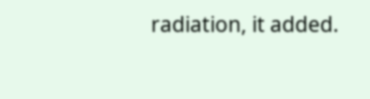radiation, it added.